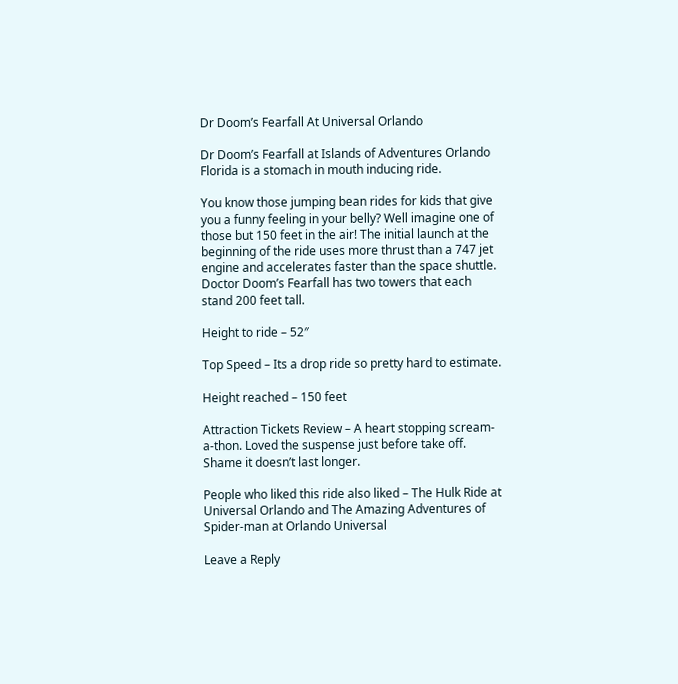Dr Doom’s Fearfall At Universal Orlando

Dr Doom’s Fearfall at Islands of Adventures Orlando Florida is a stomach in mouth inducing ride.

You know those jumping bean rides for kids that give you a funny feeling in your belly? Well imagine one of those but 150 feet in the air! The initial launch at the beginning of the ride uses more thrust than a 747 jet engine and accelerates faster than the space shuttle. Doctor Doom’s Fearfall has two towers that each stand 200 feet tall.

Height to ride – 52″

Top Speed – Its a drop ride so pretty hard to estimate.

Height reached – 150 feet

Attraction Tickets Review – A heart stopping scream-a-thon. Loved the suspense just before take off. Shame it doesn’t last longer.

People who liked this ride also liked – The Hulk Ride at Universal Orlando and The Amazing Adventures of Spider-man at Orlando Universal

Leave a Reply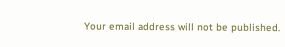Your email address will not be published.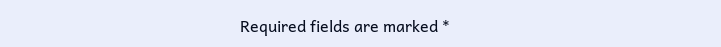Required fields are marked *